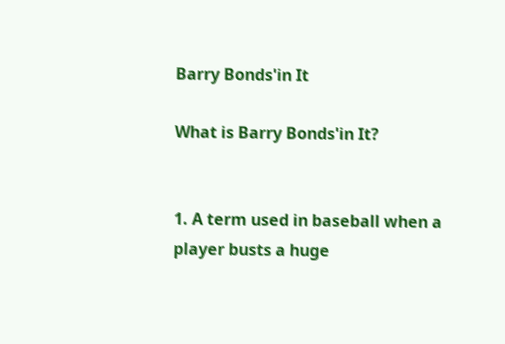Barry Bonds'in It

What is Barry Bonds'in It?


1. A term used in baseball when a player busts a huge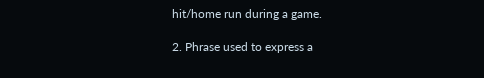hit/home run during a game.

2. Phrase used to express a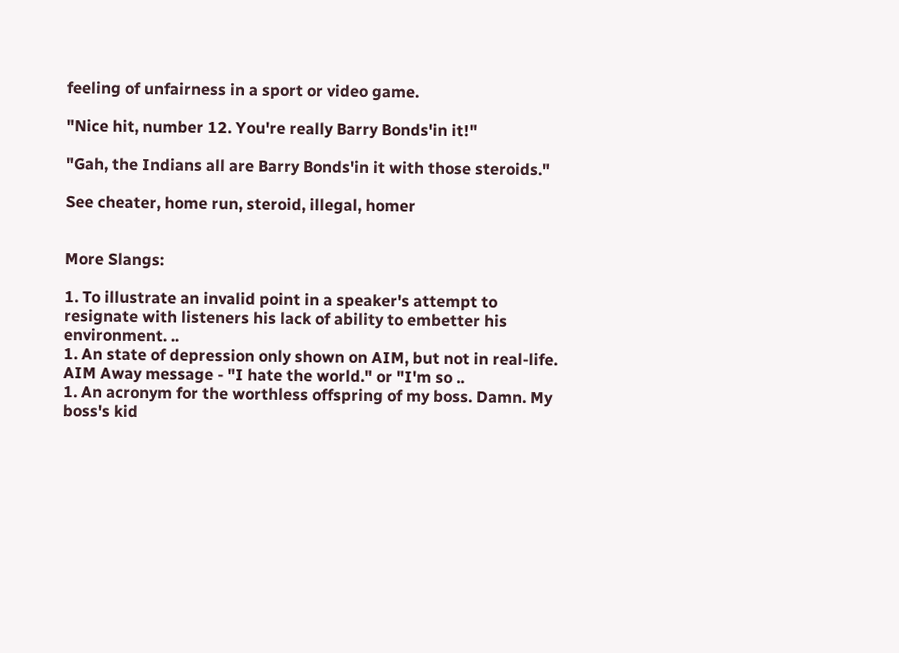feeling of unfairness in a sport or video game.

"Nice hit, number 12. You're really Barry Bonds'in it!"

"Gah, the Indians all are Barry Bonds'in it with those steroids."

See cheater, home run, steroid, illegal, homer


More Slangs:

1. To illustrate an invalid point in a speaker's attempt to resignate with listeners his lack of ability to embetter his environment. ..
1. An state of depression only shown on AIM, but not in real-life. AIM Away message - "I hate the world." or "I'm so ..
1. An acronym for the worthless offspring of my boss. Damn. My boss's kid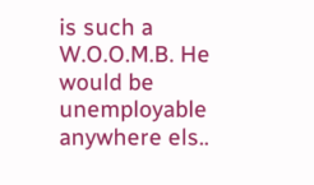is such a W.O.O.M.B. He would be unemployable anywhere els..